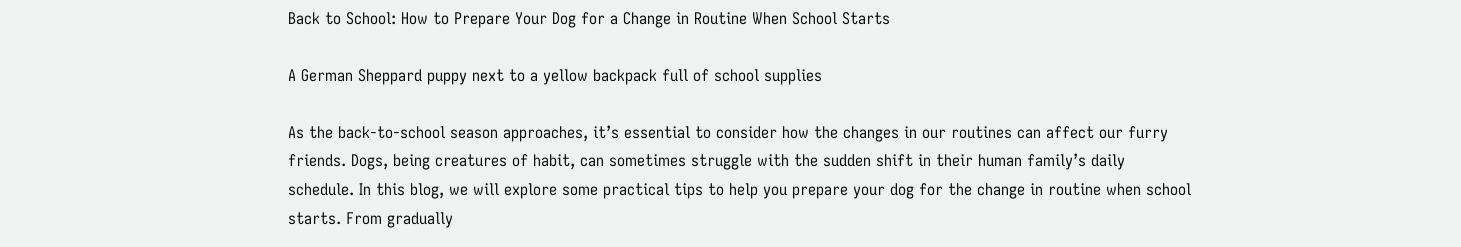Back to School: How to Prepare Your Dog for a Change in Routine When School Starts

A German Sheppard puppy next to a yellow backpack full of school supplies

As the back-to-school season approaches, it’s essential to consider how the changes in our routines can affect our furry friends. Dogs, being creatures of habit, can sometimes struggle with the sudden shift in their human family’s daily schedule. In this blog, we will explore some practical tips to help you prepare your dog for the change in routine when school starts. From gradually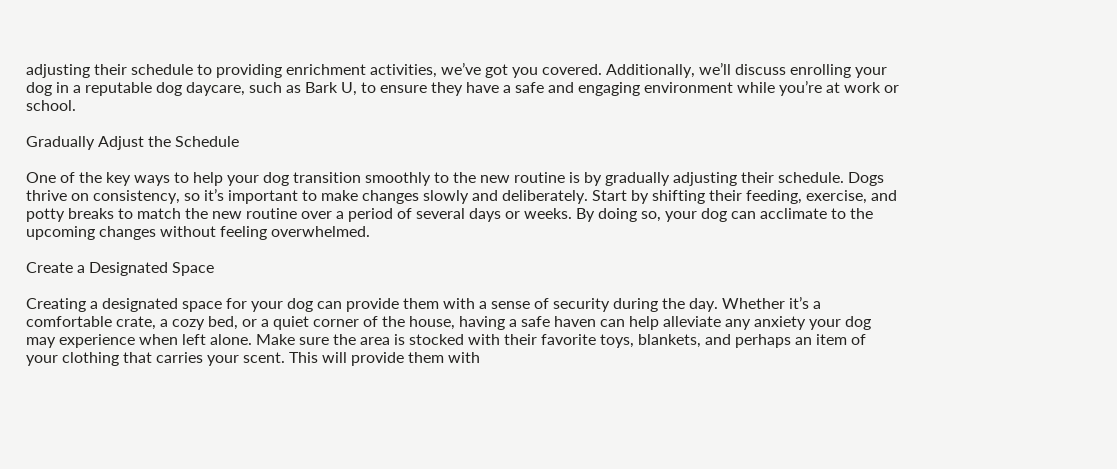adjusting their schedule to providing enrichment activities, we’ve got you covered. Additionally, we’ll discuss enrolling your dog in a reputable dog daycare, such as Bark U, to ensure they have a safe and engaging environment while you’re at work or school.

Gradually Adjust the Schedule

One of the key ways to help your dog transition smoothly to the new routine is by gradually adjusting their schedule. Dogs thrive on consistency, so it’s important to make changes slowly and deliberately. Start by shifting their feeding, exercise, and potty breaks to match the new routine over a period of several days or weeks. By doing so, your dog can acclimate to the upcoming changes without feeling overwhelmed.

Create a Designated Space

Creating a designated space for your dog can provide them with a sense of security during the day. Whether it’s a comfortable crate, a cozy bed, or a quiet corner of the house, having a safe haven can help alleviate any anxiety your dog may experience when left alone. Make sure the area is stocked with their favorite toys, blankets, and perhaps an item of your clothing that carries your scent. This will provide them with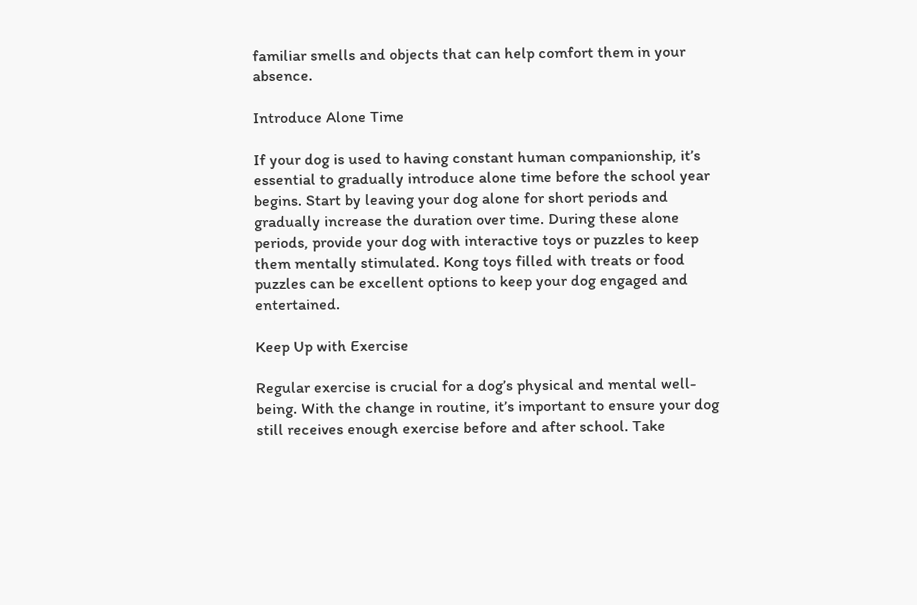familiar smells and objects that can help comfort them in your absence.

Introduce Alone Time

If your dog is used to having constant human companionship, it’s essential to gradually introduce alone time before the school year begins. Start by leaving your dog alone for short periods and gradually increase the duration over time. During these alone periods, provide your dog with interactive toys or puzzles to keep them mentally stimulated. Kong toys filled with treats or food puzzles can be excellent options to keep your dog engaged and entertained.

Keep Up with Exercise

Regular exercise is crucial for a dog’s physical and mental well-being. With the change in routine, it’s important to ensure your dog still receives enough exercise before and after school. Take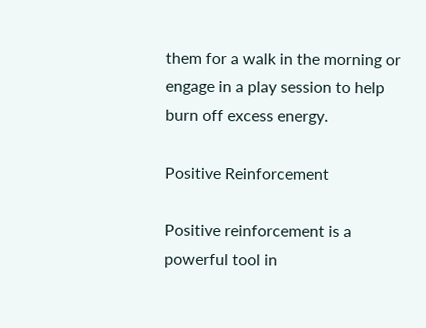them for a walk in the morning or engage in a play session to help burn off excess energy.

Positive Reinforcement

Positive reinforcement is a powerful tool in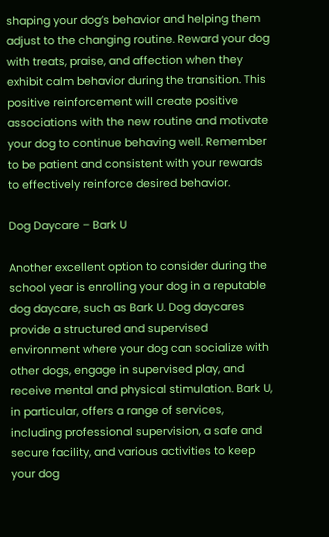shaping your dog’s behavior and helping them adjust to the changing routine. Reward your dog with treats, praise, and affection when they exhibit calm behavior during the transition. This positive reinforcement will create positive associations with the new routine and motivate your dog to continue behaving well. Remember to be patient and consistent with your rewards to effectively reinforce desired behavior.

Dog Daycare – Bark U

Another excellent option to consider during the school year is enrolling your dog in a reputable dog daycare, such as Bark U. Dog daycares provide a structured and supervised environment where your dog can socialize with other dogs, engage in supervised play, and receive mental and physical stimulation. Bark U, in particular, offers a range of services, including professional supervision, a safe and secure facility, and various activities to keep your dog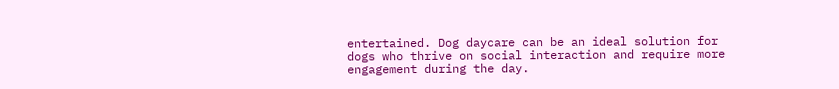entertained. Dog daycare can be an ideal solution for dogs who thrive on social interaction and require more engagement during the day.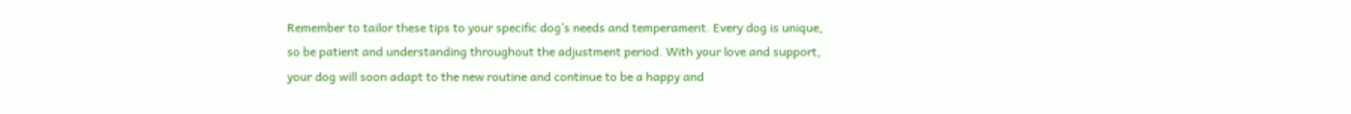Remember to tailor these tips to your specific dog’s needs and temperament. Every dog is unique, so be patient and understanding throughout the adjustment period. With your love and support, your dog will soon adapt to the new routine and continue to be a happy and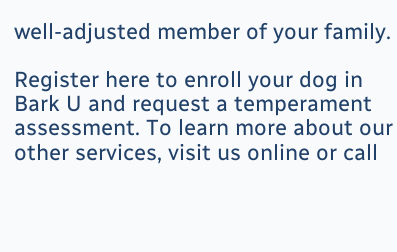well-adjusted member of your family.

Register here to enroll your dog in Bark U and request a temperament assessment. To learn more about our other services, visit us online or call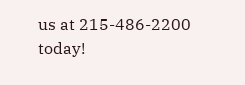us at 215-486-2200 today!